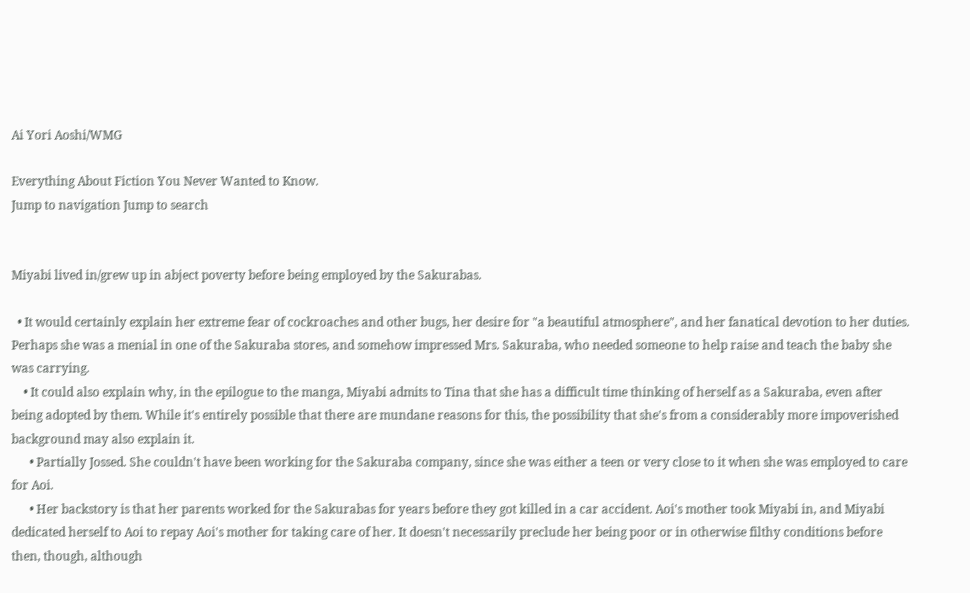Ai Yori Aoshi/WMG

Everything About Fiction You Never Wanted to Know.
Jump to navigation Jump to search


Miyabi lived in/grew up in abject poverty before being employed by the Sakurabas.

  • It would certainly explain her extreme fear of cockroaches and other bugs, her desire for "a beautiful atmosphere", and her fanatical devotion to her duties. Perhaps she was a menial in one of the Sakuraba stores, and somehow impressed Mrs. Sakuraba, who needed someone to help raise and teach the baby she was carrying.
    • It could also explain why, in the epilogue to the manga, Miyabi admits to Tina that she has a difficult time thinking of herself as a Sakuraba, even after being adopted by them. While it's entirely possible that there are mundane reasons for this, the possibility that she's from a considerably more impoverished background may also explain it.
      • Partially Jossed. She couldn't have been working for the Sakuraba company, since she was either a teen or very close to it when she was employed to care for Aoi.
      • Her backstory is that her parents worked for the Sakurabas for years before they got killed in a car accident. Aoi's mother took Miyabi in, and Miyabi dedicated herself to Aoi to repay Aoi's mother for taking care of her. It doesn't necessarily preclude her being poor or in otherwise filthy conditions before then, though, although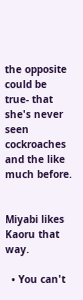the opposite could be true- that she's never seen cockroaches and the like much before.


Miyabi likes Kaoru that way.

  • You can't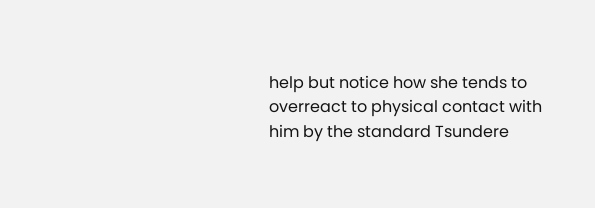help but notice how she tends to overreact to physical contact with him by the standard Tsundere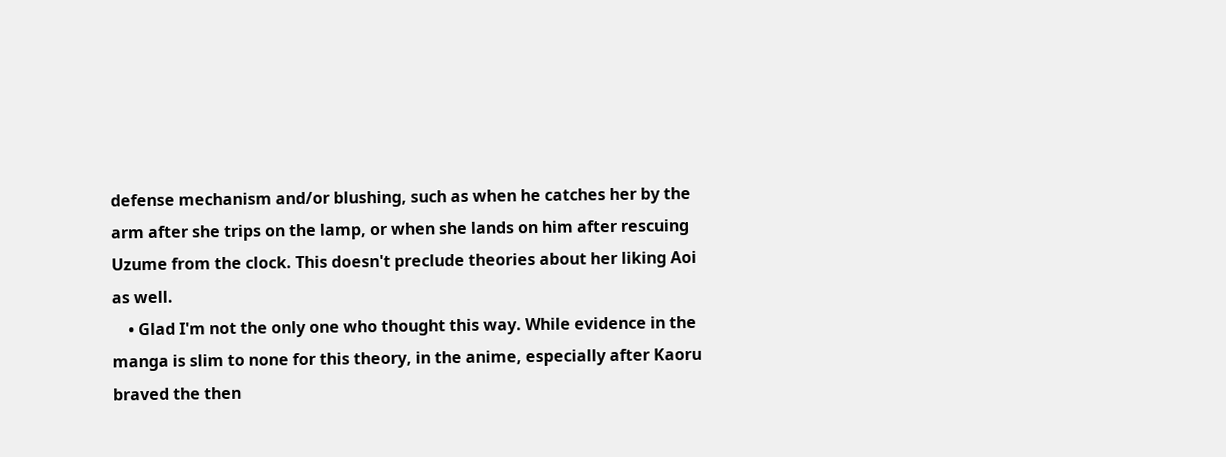defense mechanism and/or blushing, such as when he catches her by the arm after she trips on the lamp, or when she lands on him after rescuing Uzume from the clock. This doesn't preclude theories about her liking Aoi as well.
    • Glad I'm not the only one who thought this way. While evidence in the manga is slim to none for this theory, in the anime, especially after Kaoru braved the then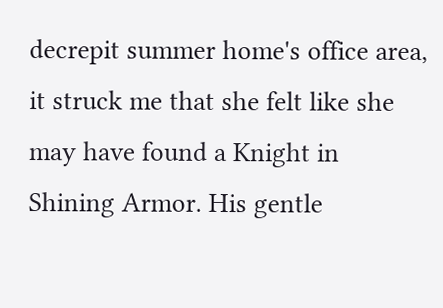decrepit summer home's office area, it struck me that she felt like she may have found a Knight in Shining Armor. His gentle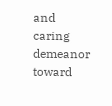and caring demeanor toward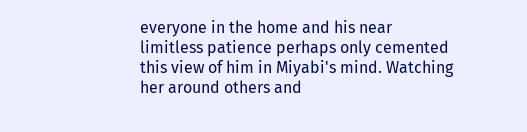everyone in the home and his near limitless patience perhaps only cemented this view of him in Miyabi's mind. Watching her around others and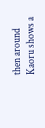then around Kaoru shows a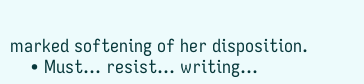marked softening of her disposition.
    • Must... resist... writing...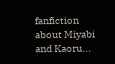fanfiction about Miyabi and Kaoru...